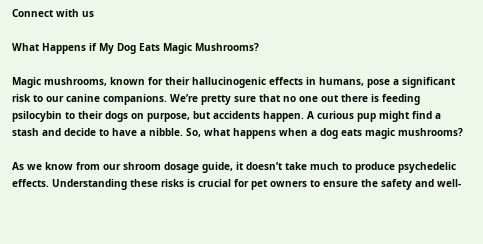Connect with us

What Happens if My Dog Eats Magic Mushrooms?

Magic mushrooms, known for their hallucinogenic effects in humans, pose a significant risk to our canine companions. We’re pretty sure that no one out there is feeding psilocybin to their dogs on purpose, but accidents happen. A curious pup might find a stash and decide to have a nibble. So, what happens when a dog eats magic mushrooms?

As we know from our shroom dosage guide, it doesn’t take much to produce psychedelic effects. Understanding these risks is crucial for pet owners to ensure the safety and well-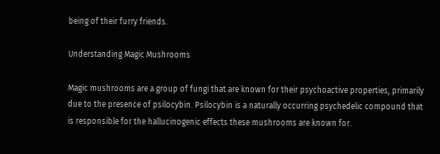being of their furry friends.

Understanding Magic Mushrooms

Magic mushrooms are a group of fungi that are known for their psychoactive properties, primarily due to the presence of psilocybin. Psilocybin is a naturally occurring psychedelic compound that is responsible for the hallucinogenic effects these mushrooms are known for.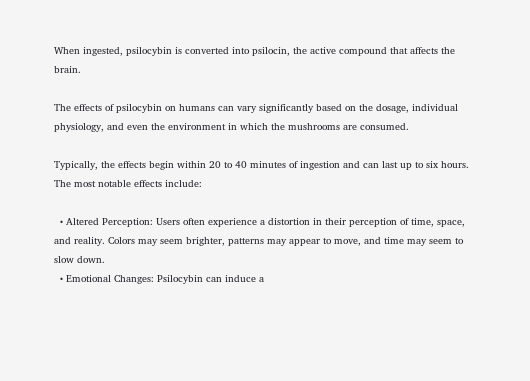When ingested, psilocybin is converted into psilocin, the active compound that affects the brain.

The effects of psilocybin on humans can vary significantly based on the dosage, individual physiology, and even the environment in which the mushrooms are consumed.

Typically, the effects begin within 20 to 40 minutes of ingestion and can last up to six hours. The most notable effects include:

  • Altered Perception: Users often experience a distortion in their perception of time, space, and reality. Colors may seem brighter, patterns may appear to move, and time may seem to slow down.
  • Emotional Changes: Psilocybin can induce a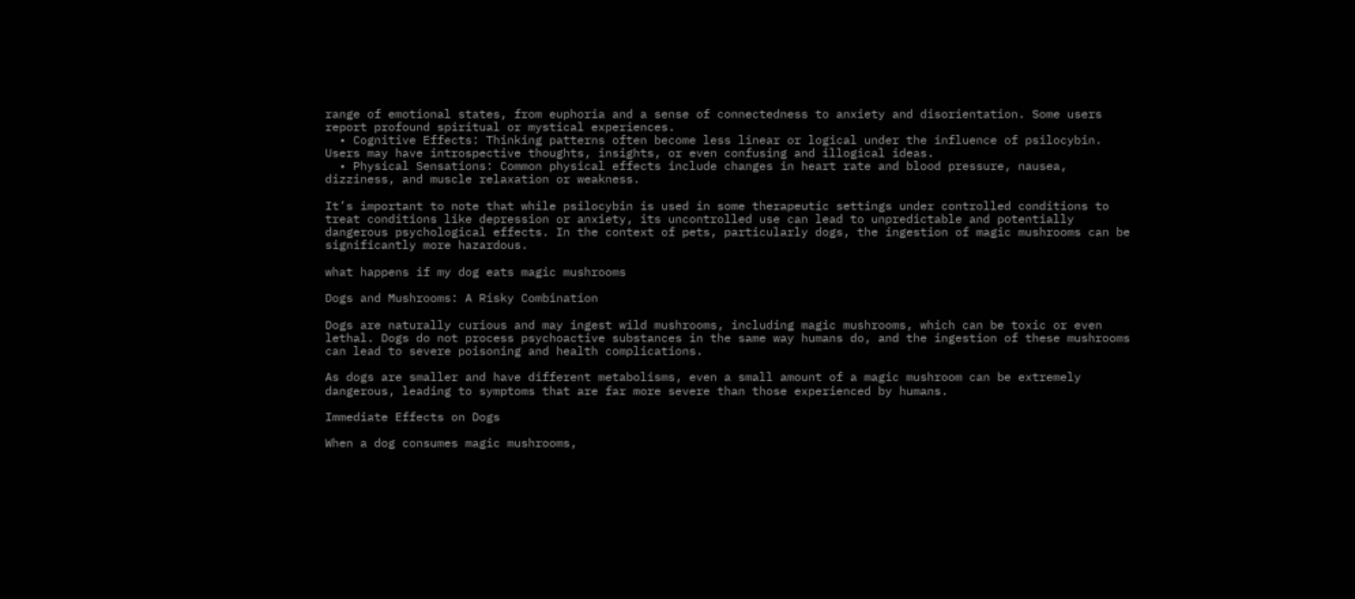range of emotional states, from euphoria and a sense of connectedness to anxiety and disorientation. Some users report profound spiritual or mystical experiences.
  • Cognitive Effects: Thinking patterns often become less linear or logical under the influence of psilocybin. Users may have introspective thoughts, insights, or even confusing and illogical ideas.
  • Physical Sensations: Common physical effects include changes in heart rate and blood pressure, nausea, dizziness, and muscle relaxation or weakness.

It’s important to note that while psilocybin is used in some therapeutic settings under controlled conditions to treat conditions like depression or anxiety, its uncontrolled use can lead to unpredictable and potentially dangerous psychological effects. In the context of pets, particularly dogs, the ingestion of magic mushrooms can be significantly more hazardous.

what happens if my dog eats magic mushrooms

Dogs and Mushrooms: A Risky Combination

Dogs are naturally curious and may ingest wild mushrooms, including magic mushrooms, which can be toxic or even lethal. Dogs do not process psychoactive substances in the same way humans do, and the ingestion of these mushrooms can lead to severe poisoning and health complications.

As dogs are smaller and have different metabolisms, even a small amount of a magic mushroom can be extremely dangerous, leading to symptoms that are far more severe than those experienced by humans.

Immediate Effects on Dogs

When a dog consumes magic mushrooms,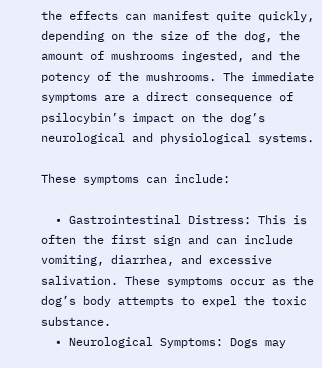the effects can manifest quite quickly, depending on the size of the dog, the amount of mushrooms ingested, and the potency of the mushrooms. The immediate symptoms are a direct consequence of psilocybin’s impact on the dog’s neurological and physiological systems.

These symptoms can include:

  • Gastrointestinal Distress: This is often the first sign and can include vomiting, diarrhea, and excessive salivation. These symptoms occur as the dog’s body attempts to expel the toxic substance.
  • Neurological Symptoms: Dogs may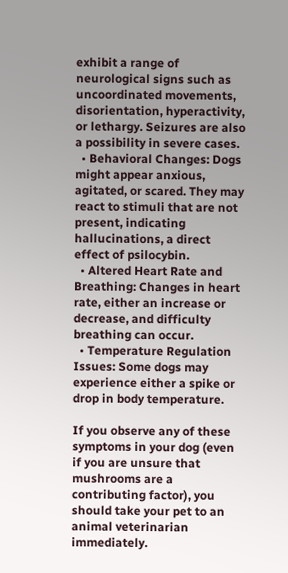exhibit a range of neurological signs such as uncoordinated movements, disorientation, hyperactivity, or lethargy. Seizures are also a possibility in severe cases.
  • Behavioral Changes: Dogs might appear anxious, agitated, or scared. They may react to stimuli that are not present, indicating hallucinations, a direct effect of psilocybin.
  • Altered Heart Rate and Breathing: Changes in heart rate, either an increase or decrease, and difficulty breathing can occur.
  • Temperature Regulation Issues: Some dogs may experience either a spike or drop in body temperature.

If you observe any of these symptoms in your dog (even if you are unsure that mushrooms are a contributing factor), you should take your pet to an animal veterinarian immediately.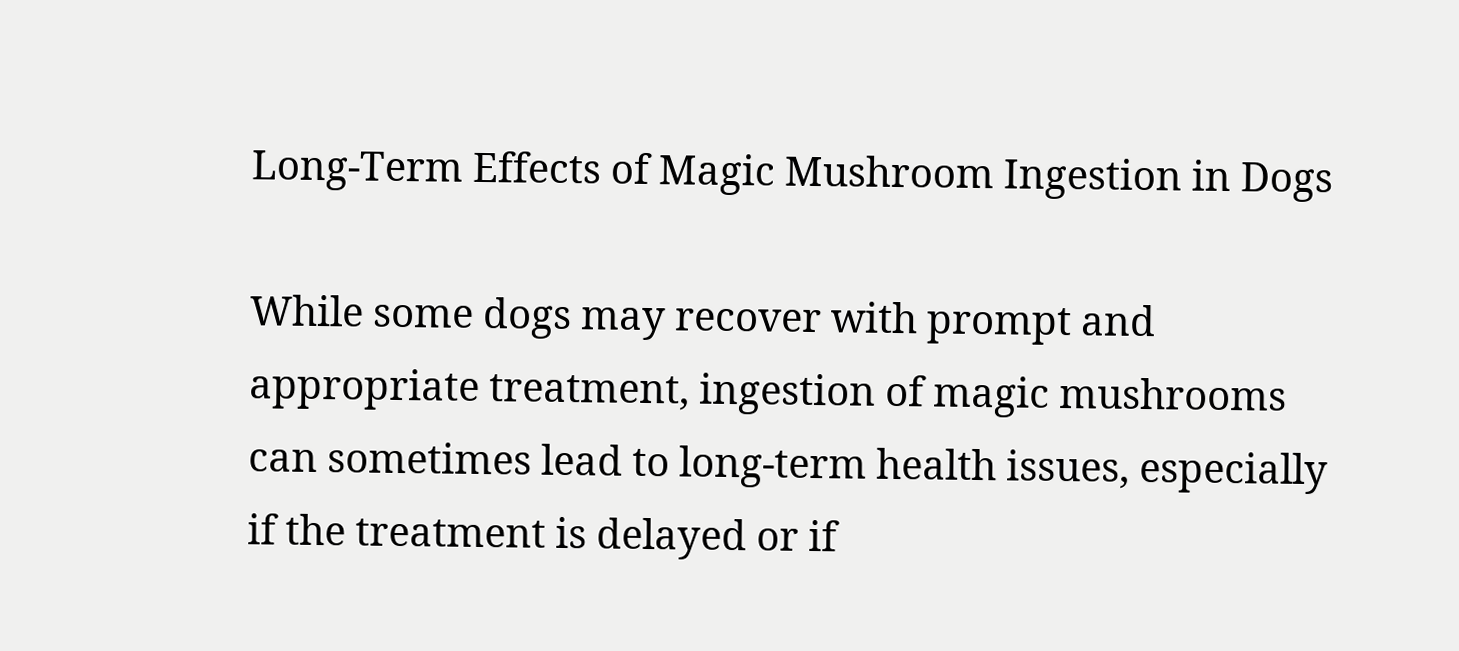Long-Term Effects of Magic Mushroom Ingestion in Dogs

While some dogs may recover with prompt and appropriate treatment, ingestion of magic mushrooms can sometimes lead to long-term health issues, especially if the treatment is delayed or if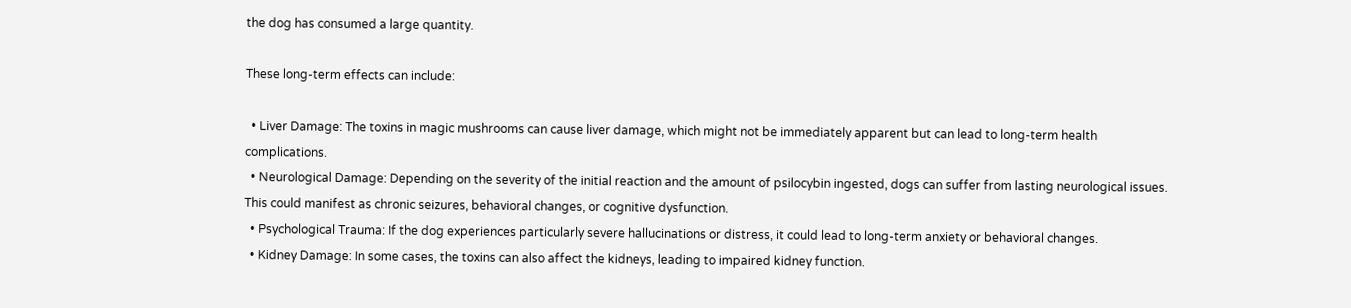the dog has consumed a large quantity.

These long-term effects can include:

  • Liver Damage: The toxins in magic mushrooms can cause liver damage, which might not be immediately apparent but can lead to long-term health complications.
  • Neurological Damage: Depending on the severity of the initial reaction and the amount of psilocybin ingested, dogs can suffer from lasting neurological issues. This could manifest as chronic seizures, behavioral changes, or cognitive dysfunction.
  • Psychological Trauma: If the dog experiences particularly severe hallucinations or distress, it could lead to long-term anxiety or behavioral changes.
  • Kidney Damage: In some cases, the toxins can also affect the kidneys, leading to impaired kidney function.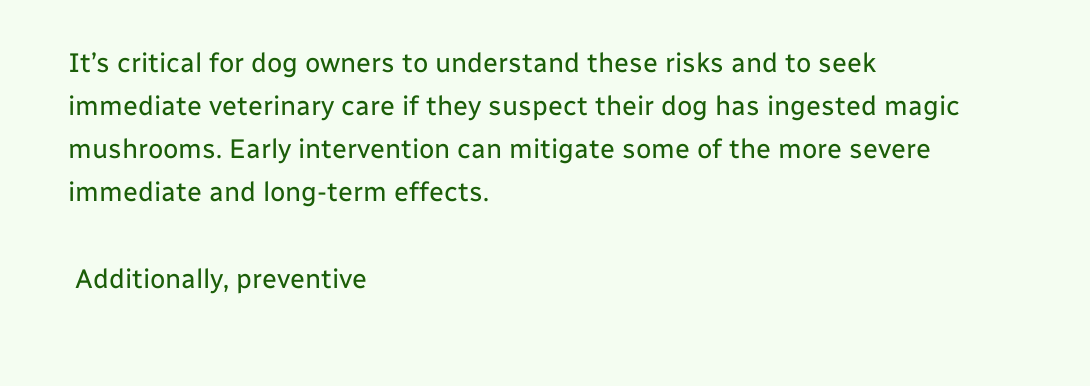It’s critical for dog owners to understand these risks and to seek immediate veterinary care if they suspect their dog has ingested magic mushrooms. Early intervention can mitigate some of the more severe immediate and long-term effects.

 Additionally, preventive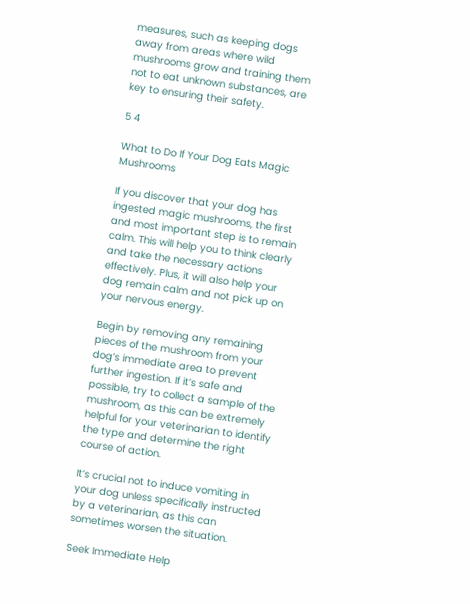measures, such as keeping dogs away from areas where wild mushrooms grow and training them not to eat unknown substances, are key to ensuring their safety.

5 4

What to Do If Your Dog Eats Magic Mushrooms

If you discover that your dog has ingested magic mushrooms, the first and most important step is to remain calm. This will help you to think clearly and take the necessary actions effectively. Plus, it will also help your dog remain calm and not pick up on your nervous energy.

Begin by removing any remaining pieces of the mushroom from your dog’s immediate area to prevent further ingestion. If it’s safe and possible, try to collect a sample of the mushroom, as this can be extremely helpful for your veterinarian to identify the type and determine the right course of action.

It’s crucial not to induce vomiting in your dog unless specifically instructed by a veterinarian, as this can sometimes worsen the situation.

Seek Immediate Help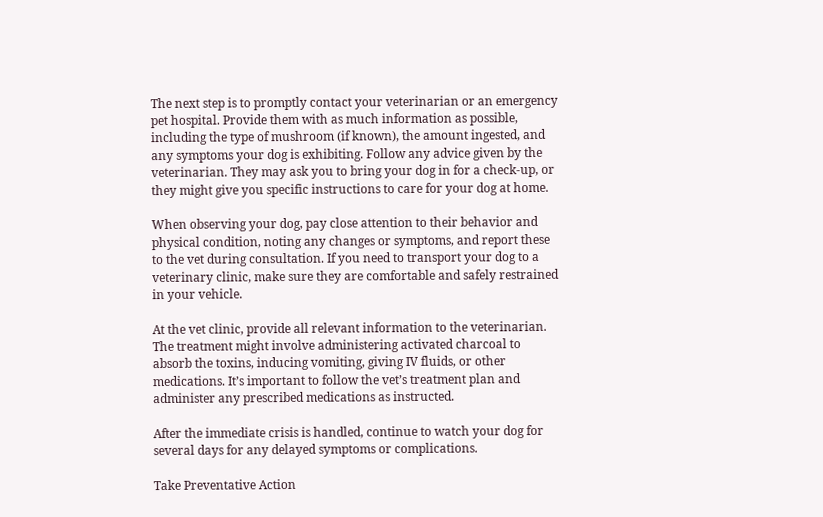The next step is to promptly contact your veterinarian or an emergency pet hospital. Provide them with as much information as possible, including the type of mushroom (if known), the amount ingested, and any symptoms your dog is exhibiting. Follow any advice given by the veterinarian. They may ask you to bring your dog in for a check-up, or they might give you specific instructions to care for your dog at home.

When observing your dog, pay close attention to their behavior and physical condition, noting any changes or symptoms, and report these to the vet during consultation. If you need to transport your dog to a veterinary clinic, make sure they are comfortable and safely restrained in your vehicle.

At the vet clinic, provide all relevant information to the veterinarian. The treatment might involve administering activated charcoal to absorb the toxins, inducing vomiting, giving IV fluids, or other medications. It’s important to follow the vet’s treatment plan and administer any prescribed medications as instructed.

After the immediate crisis is handled, continue to watch your dog for several days for any delayed symptoms or complications.

Take Preventative Action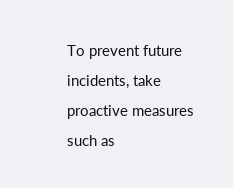To prevent future incidents, take proactive measures such as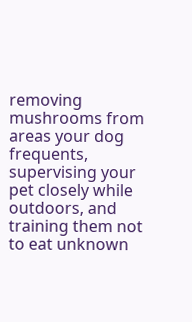removing mushrooms from areas your dog frequents, supervising your pet closely while outdoors, and training them not to eat unknown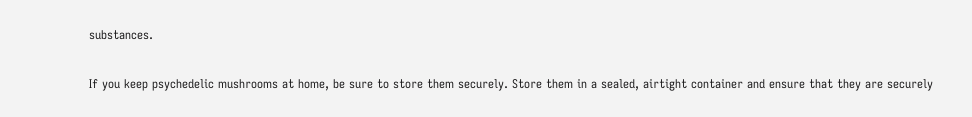substances.

If you keep psychedelic mushrooms at home, be sure to store them securely. Store them in a sealed, airtight container and ensure that they are securely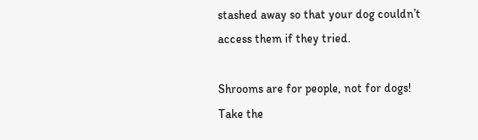stashed away so that your dog couldn’t access them if they tried.

Shrooms are for people, not for dogs! Take the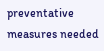preventative measures needed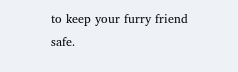to keep your furry friend safe.